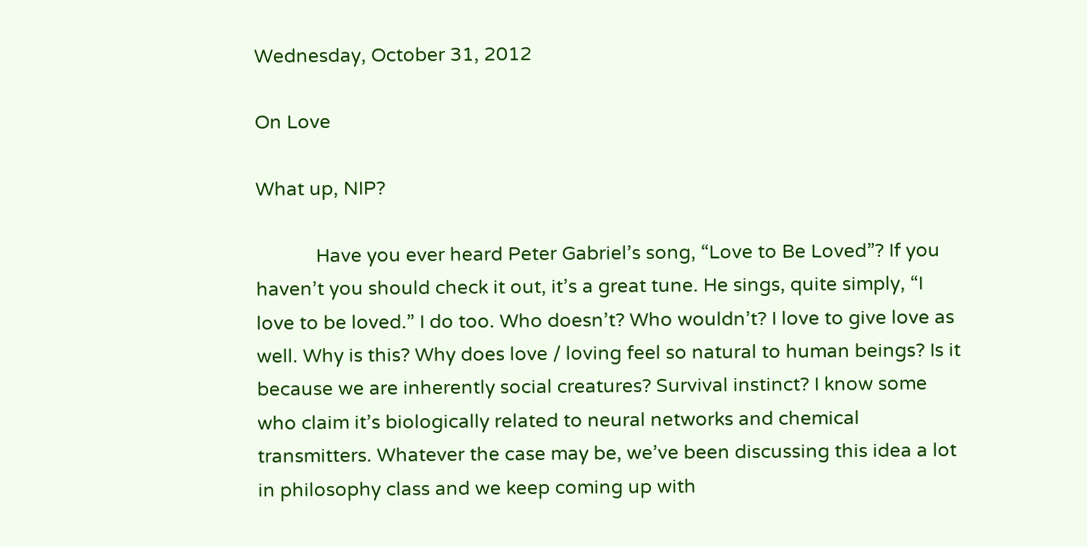Wednesday, October 31, 2012

On Love

What up, NIP?

            Have you ever heard Peter Gabriel’s song, “Love to Be Loved”? If you haven’t you should check it out, it’s a great tune. He sings, quite simply, “I love to be loved.” I do too. Who doesn’t? Who wouldn’t? I love to give love as well. Why is this? Why does love / loving feel so natural to human beings? Is it because we are inherently social creatures? Survival instinct? I know some who claim it’s biologically related to neural networks and chemical transmitters. Whatever the case may be, we’ve been discussing this idea a lot in philosophy class and we keep coming up with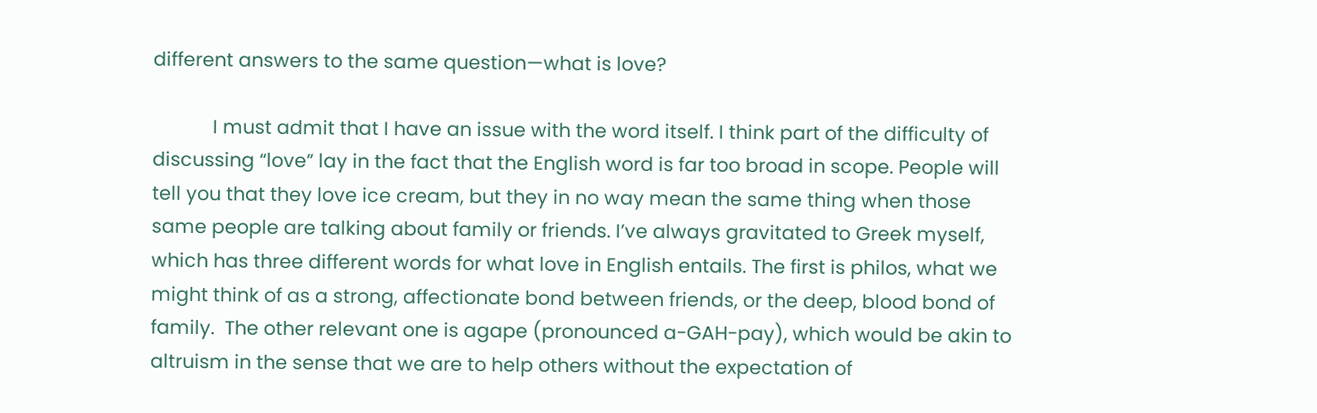different answers to the same question—what is love?

            I must admit that I have an issue with the word itself. I think part of the difficulty of discussing “love” lay in the fact that the English word is far too broad in scope. People will tell you that they love ice cream, but they in no way mean the same thing when those same people are talking about family or friends. I’ve always gravitated to Greek myself, which has three different words for what love in English entails. The first is philos, what we might think of as a strong, affectionate bond between friends, or the deep, blood bond of family.  The other relevant one is agape (pronounced a-GAH-pay), which would be akin to altruism in the sense that we are to help others without the expectation of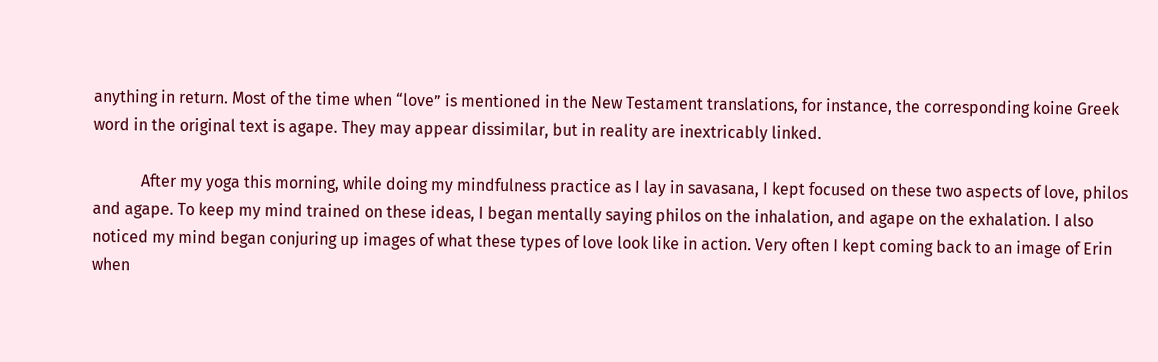anything in return. Most of the time when “love” is mentioned in the New Testament translations, for instance, the corresponding koine Greek word in the original text is agape. They may appear dissimilar, but in reality are inextricably linked.

            After my yoga this morning, while doing my mindfulness practice as I lay in savasana, I kept focused on these two aspects of love, philos and agape. To keep my mind trained on these ideas, I began mentally saying philos on the inhalation, and agape on the exhalation. I also noticed my mind began conjuring up images of what these types of love look like in action. Very often I kept coming back to an image of Erin when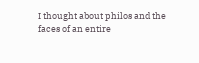I thought about philos and the faces of an entire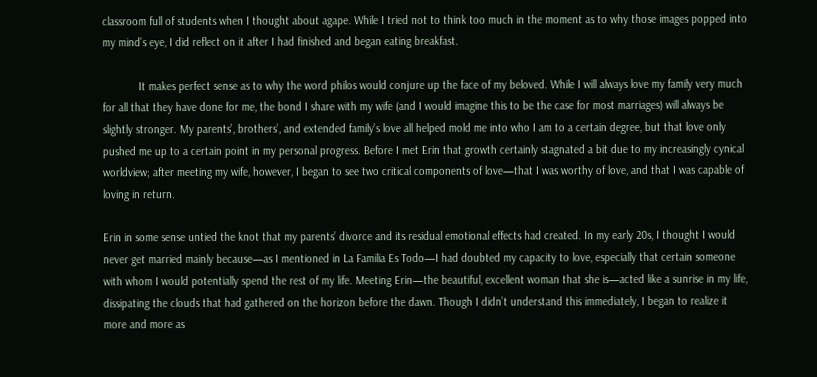classroom full of students when I thought about agape. While I tried not to think too much in the moment as to why those images popped into my mind’s eye, I did reflect on it after I had finished and began eating breakfast.

            It makes perfect sense as to why the word philos would conjure up the face of my beloved. While I will always love my family very much for all that they have done for me, the bond I share with my wife (and I would imagine this to be the case for most marriages) will always be slightly stronger. My parents’, brothers’, and extended family’s love all helped mold me into who I am to a certain degree, but that love only pushed me up to a certain point in my personal progress. Before I met Erin that growth certainly stagnated a bit due to my increasingly cynical worldview; after meeting my wife, however, I began to see two critical components of love—that I was worthy of love, and that I was capable of loving in return.

Erin in some sense untied the knot that my parents’ divorce and its residual emotional effects had created. In my early 20s, I thought I would never get married mainly because—as I mentioned in La Familia Es Todo—I had doubted my capacity to love, especially that certain someone with whom I would potentially spend the rest of my life. Meeting Erin—the beautiful, excellent woman that she is—acted like a sunrise in my life, dissipating the clouds that had gathered on the horizon before the dawn. Though I didn’t understand this immediately, I began to realize it more and more as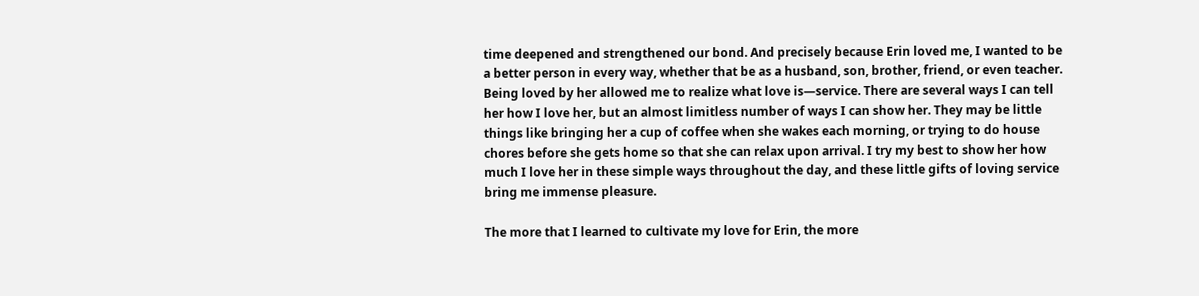time deepened and strengthened our bond. And precisely because Erin loved me, I wanted to be a better person in every way, whether that be as a husband, son, brother, friend, or even teacher. Being loved by her allowed me to realize what love is—service. There are several ways I can tell her how I love her, but an almost limitless number of ways I can show her. They may be little things like bringing her a cup of coffee when she wakes each morning, or trying to do house chores before she gets home so that she can relax upon arrival. I try my best to show her how much I love her in these simple ways throughout the day, and these little gifts of loving service bring me immense pleasure.

The more that I learned to cultivate my love for Erin, the more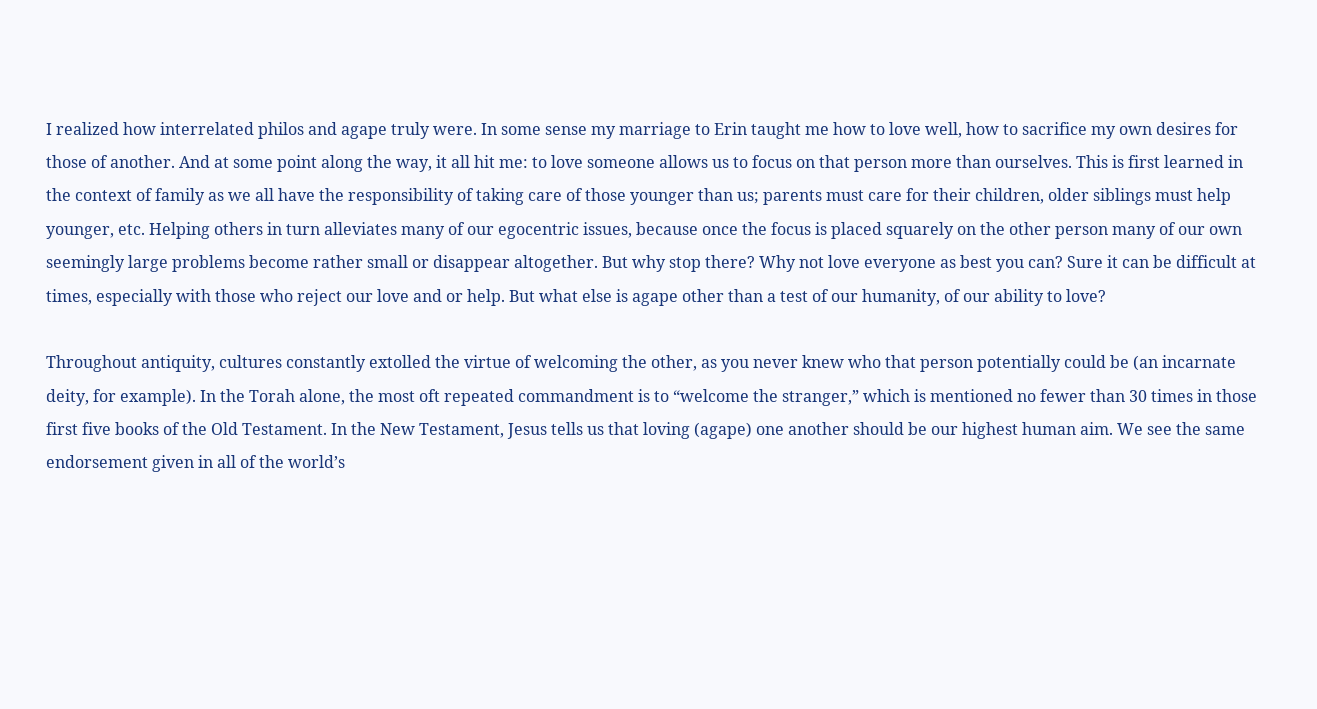I realized how interrelated philos and agape truly were. In some sense my marriage to Erin taught me how to love well, how to sacrifice my own desires for those of another. And at some point along the way, it all hit me: to love someone allows us to focus on that person more than ourselves. This is first learned in the context of family as we all have the responsibility of taking care of those younger than us; parents must care for their children, older siblings must help younger, etc. Helping others in turn alleviates many of our egocentric issues, because once the focus is placed squarely on the other person many of our own seemingly large problems become rather small or disappear altogether. But why stop there? Why not love everyone as best you can? Sure it can be difficult at times, especially with those who reject our love and or help. But what else is agape other than a test of our humanity, of our ability to love?

Throughout antiquity, cultures constantly extolled the virtue of welcoming the other, as you never knew who that person potentially could be (an incarnate deity, for example). In the Torah alone, the most oft repeated commandment is to “welcome the stranger,” which is mentioned no fewer than 30 times in those first five books of the Old Testament. In the New Testament, Jesus tells us that loving (agape) one another should be our highest human aim. We see the same endorsement given in all of the world’s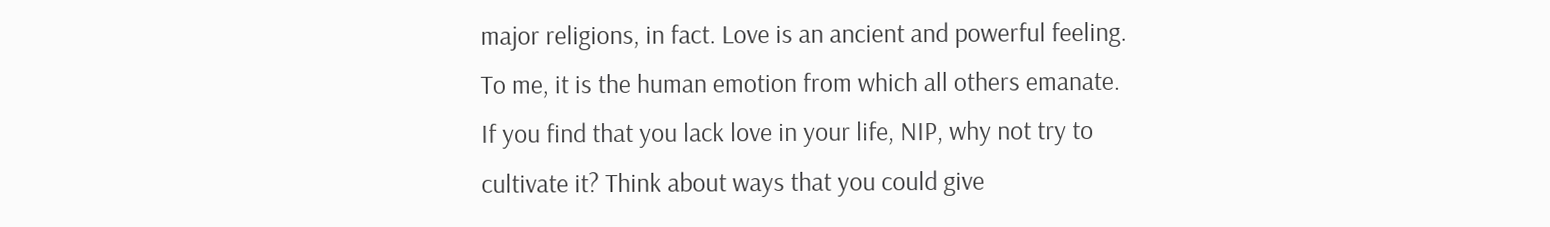major religions, in fact. Love is an ancient and powerful feeling. To me, it is the human emotion from which all others emanate. If you find that you lack love in your life, NIP, why not try to cultivate it? Think about ways that you could give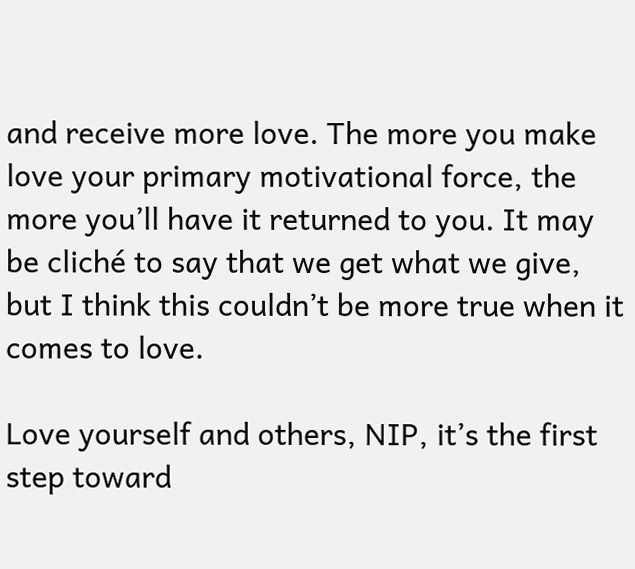and receive more love. The more you make love your primary motivational force, the more you’ll have it returned to you. It may be cliché to say that we get what we give, but I think this couldn’t be more true when it comes to love.

Love yourself and others, NIP, it’s the first step toward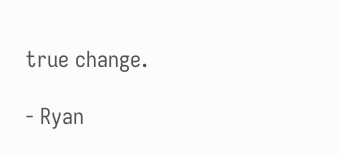true change.

- Ryan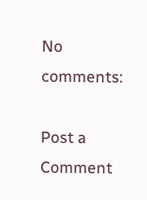No comments:

Post a Comment